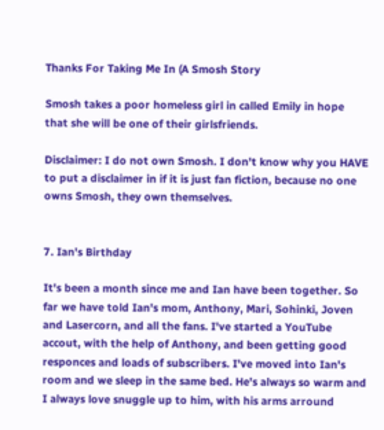Thanks For Taking Me In (A Smosh Story

Smosh takes a poor homeless girl in called Emily in hope that she will be one of their girlsfriends.

Disclaimer: I do not own Smosh. I don't know why you HAVE to put a disclaimer in if it is just fan fiction, because no one owns Smosh, they own themselves.


7. Ian's Birthday

It's been a month since me and Ian have been together. So far we have told Ian's mom, Anthony, Mari, Sohinki, Joven and Lasercorn, and all the fans. I've started a YouTube accout, with the help of Anthony, and been getting good responces and loads of subscribers. I've moved into Ian's room and we sleep in the same bed. He's always so warm and I always love snuggle up to him, with his arms arround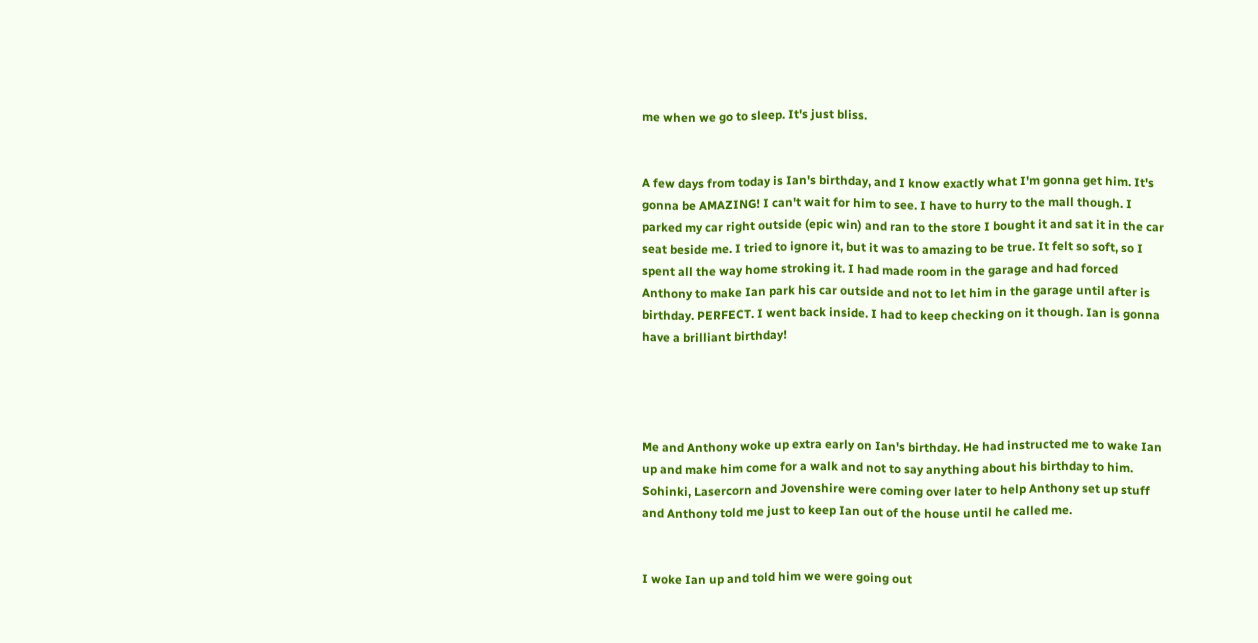me when we go to sleep. It's just bliss.


A few days from today is Ian's birthday, and I know exactly what I'm gonna get him. It's gonna be AMAZING! I can't wait for him to see. I have to hurry to the mall though. I parked my car right outside (epic win) and ran to the store I bought it and sat it in the car seat beside me. I tried to ignore it, but it was to amazing to be true. It felt so soft, so I spent all the way home stroking it. I had made room in the garage and had forced Anthony to make Ian park his car outside and not to let him in the garage until after is birthday. PERFECT. I went back inside. I had to keep checking on it though. Ian is gonna have a brilliant birthday!




Me and Anthony woke up extra early on Ian's birthday. He had instructed me to wake Ian up and make him come for a walk and not to say anything about his birthday to him. Sohinki, Lasercorn and Jovenshire were coming over later to help Anthony set up stuff and Anthony told me just to keep Ian out of the house until he called me.


I woke Ian up and told him we were going out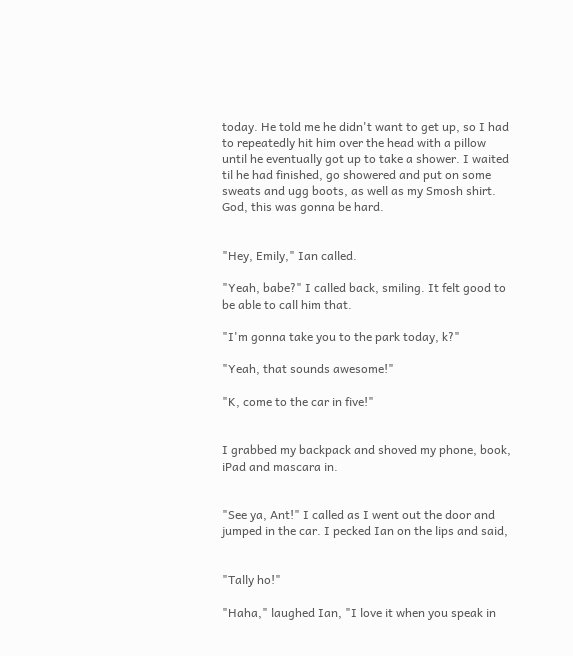today. He told me he didn't want to get up, so I had to repeatedly hit him over the head with a pillow until he eventually got up to take a shower. I waited til he had finished, go showered and put on some sweats and ugg boots, as well as my Smosh shirt. God, this was gonna be hard.


"Hey, Emily," Ian called.

"Yeah, babe?" I called back, smiling. It felt good to be able to call him that.

"I'm gonna take you to the park today, k?"

"Yeah, that sounds awesome!"

"K, come to the car in five!"


I grabbed my backpack and shoved my phone, book, iPad and mascara in.


"See ya, Ant!" I called as I went out the door and jumped in the car. I pecked Ian on the lips and said,


"Tally ho!"

"Haha," laughed Ian, "I love it when you speak in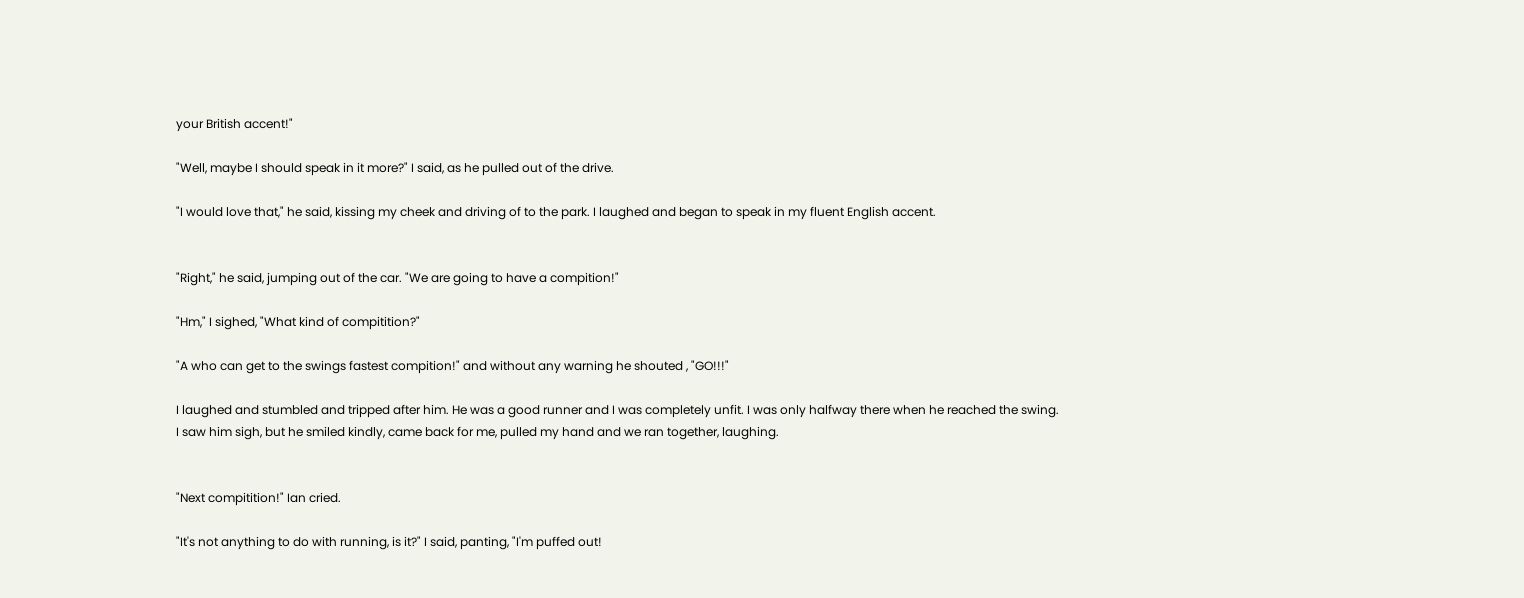your British accent!"

"Well, maybe I should speak in it more?" I said, as he pulled out of the drive.

"I would love that," he said, kissing my cheek and driving of to the park. I laughed and began to speak in my fluent English accent.


"Right," he said, jumping out of the car. "We are going to have a compition!"

"Hm," I sighed, "What kind of compitition?"

"A who can get to the swings fastest compition!" and without any warning he shouted , "GO!!!"

I laughed and stumbled and tripped after him. He was a good runner and I was completely unfit. I was only halfway there when he reached the swing. I saw him sigh, but he smiled kindly, came back for me, pulled my hand and we ran together, laughing.


"Next compitition!" Ian cried.

"It's not anything to do with running, is it?" I said, panting, "I'm puffed out!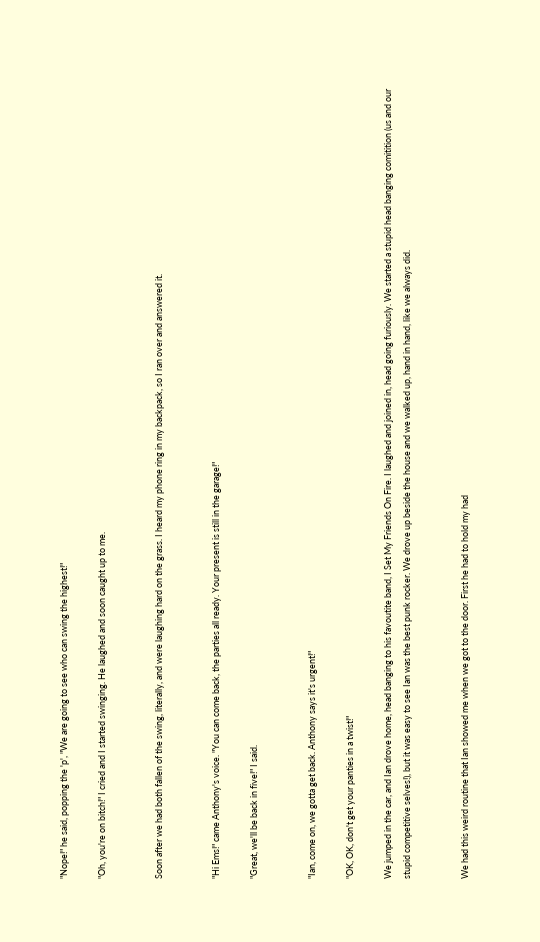"Nope!" he said, popping the 'p', "We are going to see who can swing the highest!"

"Oh, you're on bitch!" I cried and I started swinging. He laughed and soon caught up to me.


Soon after we had both fallen of the swing, literally, and were laughing hard on the grass. I heard my phone ring in my backpack, so I ran over and answered it.


"Hi Ems!" came Anthony's voice. "You can come back, the parties all ready. Your present is still in the garage!"

"Great, we'll be back in five!" I said.


"Ian, come on, we gotta get back. Anthony says it's urgent!"

"OK, OK, don't get your panties in a twist!"

We jumped in the car, and Ian drove home, head banging to his favoutite band, I Set My Friends On Fire. I laughed and joined in, head going furiously. We started a stupid head banging comitition (us and our stupid competitive selves!), but it was easy to see Ian was the best punk rocker. We drove up beside the house and we walked up, hand in hand, like we always did.


We had this weird routine that Ian showed me when we got to the door. First he had to hold my had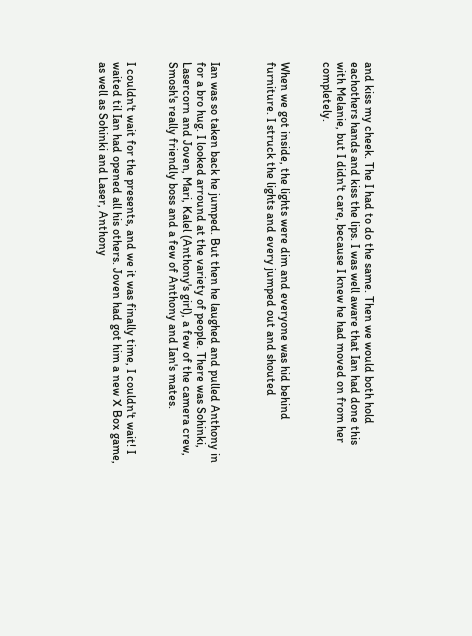and kiss my cheek. The I had to do the same. Then we would both hold eachothers hands and kiss the lips. I was well aware that Ian had done this with Melanie, but I didn't care, because I knew he had moved on from her completely.


When we got inside, the lights were dim and everyone was hid behind furniture. I struck the lights and every jumped out and shouted



Ian was so taken back he jumped. But then he laughed and pulled Anthony in for a bro hug. I looked arround at the variety of people. There was Sohinki, Lasercorn and Joven, Mari, Kalel (Anthony's girl), a few of the camera crew, Smosh's really friendly boss and a few of Anthony and Ian's mates.


I couldn't wait for the presents, and we it was finally time, I couldn't wait! I waited til Ian had opened all his others. Joven had got him a new X Box game, as well as Sohinki and Laser, Anthony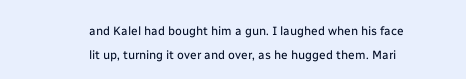and Kalel had bought him a gun. I laughed when his face lit up, turning it over and over, as he hugged them. Mari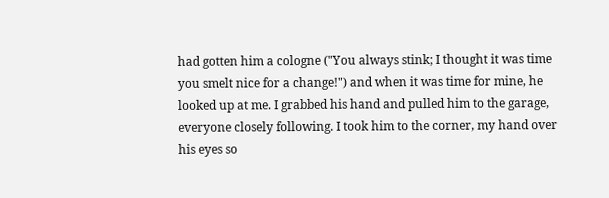had gotten him a cologne ("You always stink; I thought it was time you smelt nice for a change!") and when it was time for mine, he looked up at me. I grabbed his hand and pulled him to the garage, everyone closely following. I took him to the corner, my hand over his eyes so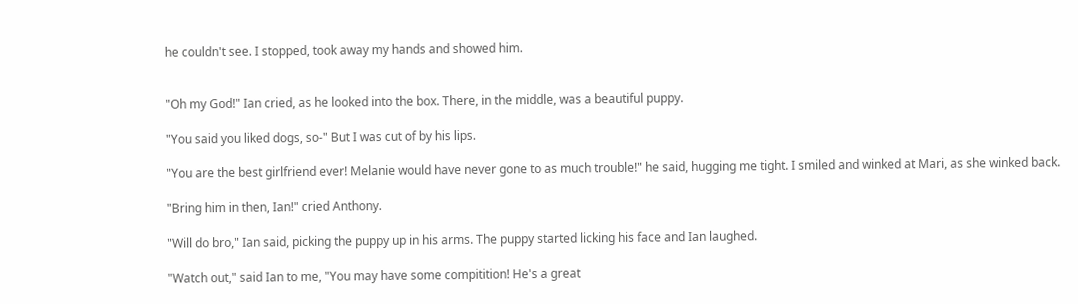he couldn't see. I stopped, took away my hands and showed him.


"Oh my God!" Ian cried, as he looked into the box. There, in the middle, was a beautiful puppy.

"You said you liked dogs, so-" But I was cut of by his lips.

"You are the best girlfriend ever! Melanie would have never gone to as much trouble!" he said, hugging me tight. I smiled and winked at Mari, as she winked back.

"Bring him in then, Ian!" cried Anthony.

"Will do bro," Ian said, picking the puppy up in his arms. The puppy started licking his face and Ian laughed.

"Watch out," said Ian to me, "You may have some compitition! He's a great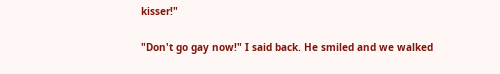kisser!"

"Don't go gay now!" I said back. He smiled and we walked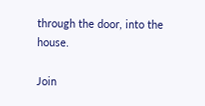through the door, into the house.

Join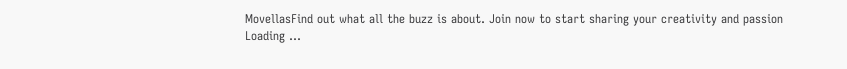MovellasFind out what all the buzz is about. Join now to start sharing your creativity and passion
Loading ...